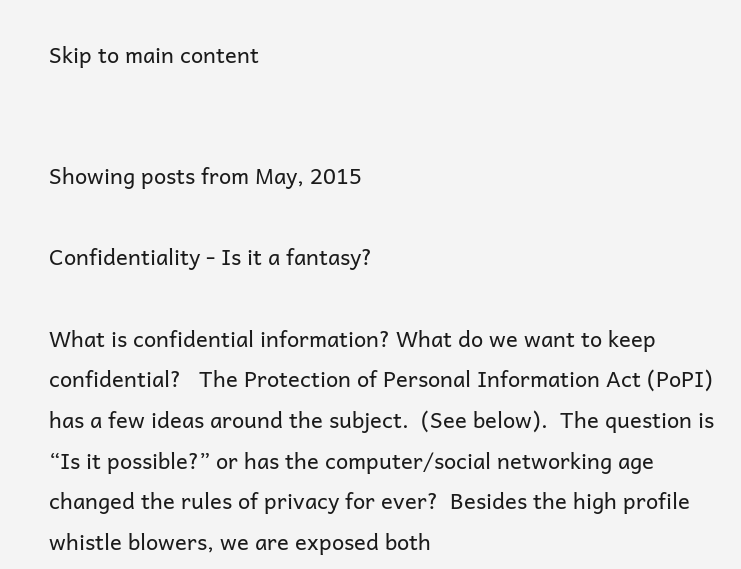Skip to main content


Showing posts from May, 2015

Confidentiality - Is it a fantasy?

What is confidential information? What do we want to keep confidential?   The Protection of Personal Information Act (PoPI) has a few ideas around the subject.  (See below).  The question is “Is it possible?” or has the computer/social networking age changed the rules of privacy for ever?  Besides the high profile whistle blowers, we are exposed both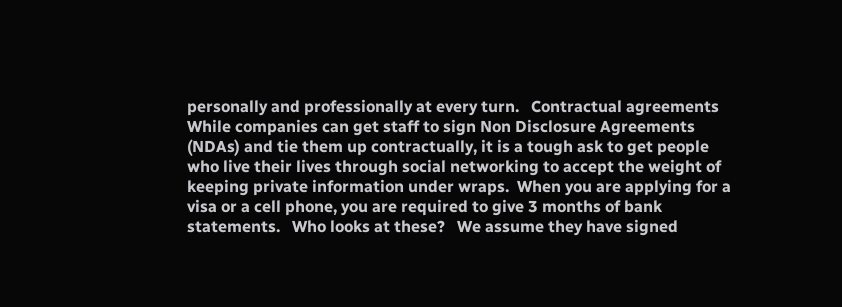personally and professionally at every turn.   Contractual agreements  While companies can get staff to sign Non Disclosure Agreements (NDAs) and tie them up contractually, it is a tough ask to get people who live their lives through social networking to accept the weight of keeping private information under wraps.  When you are applying for a visa or a cell phone, you are required to give 3 months of bank statements.   Who looks at these?   We assume they have signed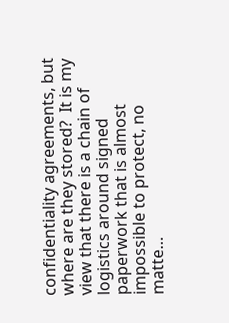confidentiality agreements, but where are they stored?  It is my view that there is a chain of logistics around signed paperwork that is almost impossible to protect, no matte…